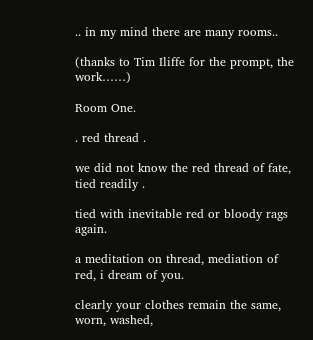.. in my mind there are many rooms..

(thanks to Tim Iliffe for the prompt, the work……)

Room One.

. red thread .

we did not know the red thread of fate, tied readily .

tied with inevitable red or bloody rags again.

a meditation on thread, mediation of red, i dream of you.

clearly your clothes remain the same, worn, washed,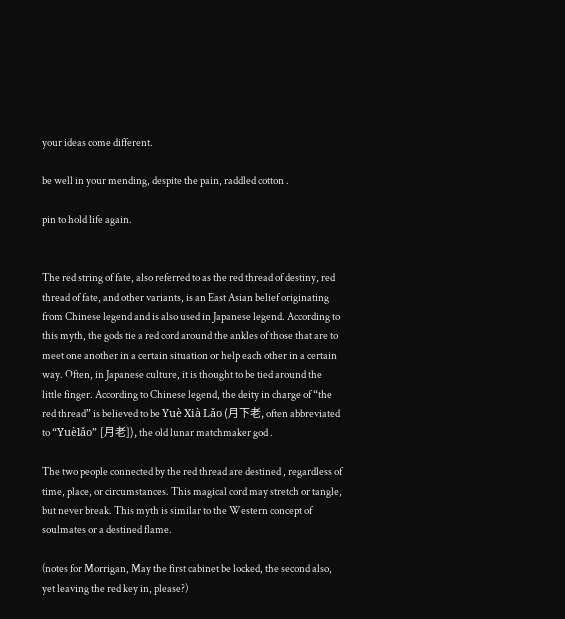your ideas come different.

be well in your mending, despite the pain, raddled cotton .

pin to hold life again.


The red string of fate, also referred to as the red thread of destiny, red thread of fate, and other variants, is an East Asian belief originating from Chinese legend and is also used in Japanese legend. According to this myth, the gods tie a red cord around the ankles of those that are to meet one another in a certain situation or help each other in a certain way. Often, in Japanese culture, it is thought to be tied around the little finger. According to Chinese legend, the deity in charge of “the red thread” is believed to be Yuè Xià Lǎo (月下老, often abbreviated to “Yuèlǎo” [月老]), the old lunar matchmaker god .

The two people connected by the red thread are destined , regardless of time, place, or circumstances. This magical cord may stretch or tangle, but never break. This myth is similar to the Western concept of soulmates or a destined flame.

(notes for Morrigan, May the first cabinet be locked, the second also, yet leaving the red key in, please?)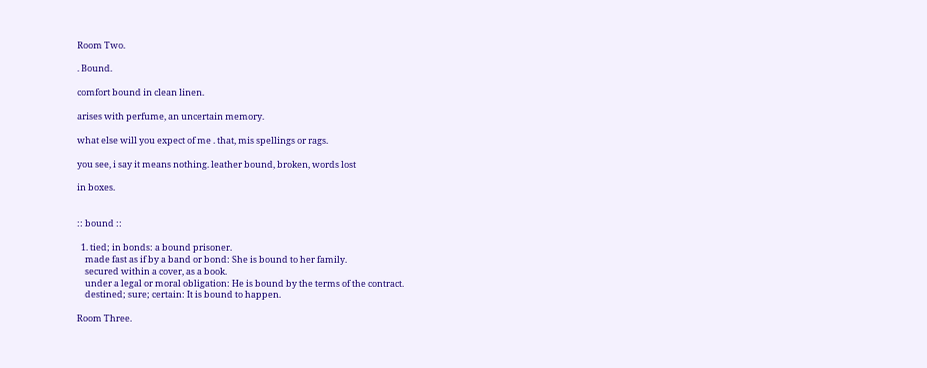Room Two.

. Bound.

comfort bound in clean linen.

arises with perfume, an uncertain memory.

what else will you expect of me . that, mis spellings or rags.

you see, i say it means nothing. leather bound, broken, words lost

in boxes.


:: bound ::

  1. tied; in bonds: a bound prisoner.
    made fast as if by a band or bond: She is bound to her family.
    secured within a cover, as a book.
    under a legal or moral obligation: He is bound by the terms of the contract.
    destined; sure; certain: It is bound to happen.

Room Three.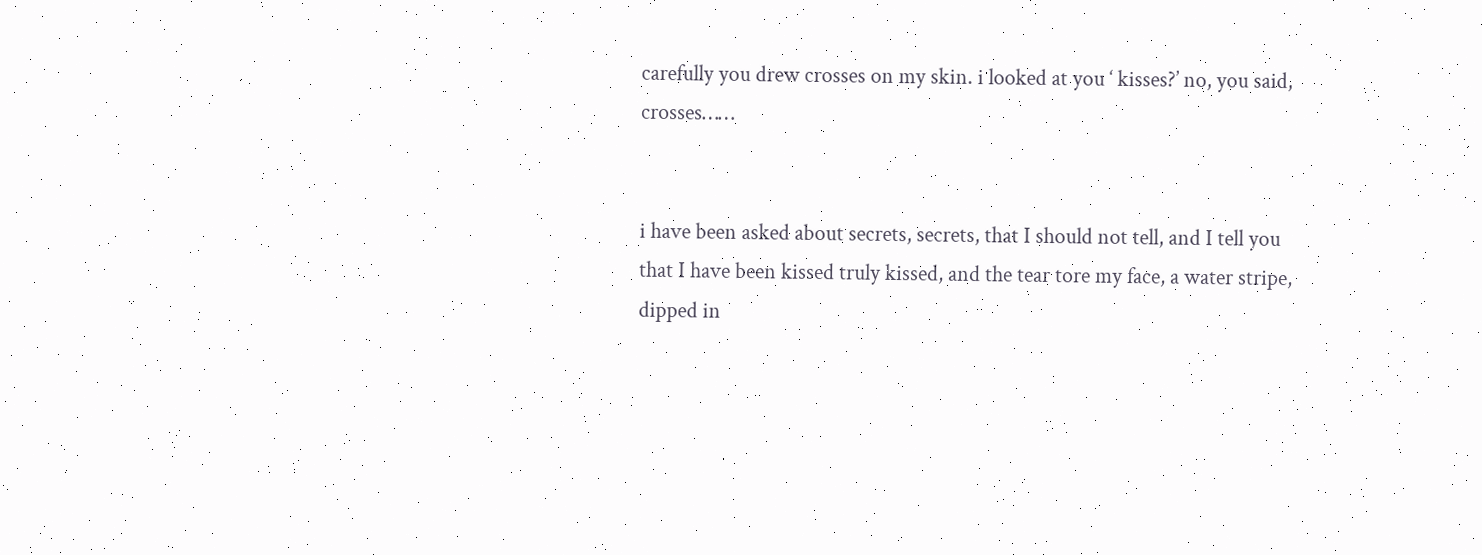carefully you drew crosses on my skin. i looked at you ‘ kisses?’ no, you said, crosses……


i have been asked about secrets, secrets, that I should not tell, and I tell you that I have been kissed truly kissed, and the tear tore my face, a water stripe, dipped in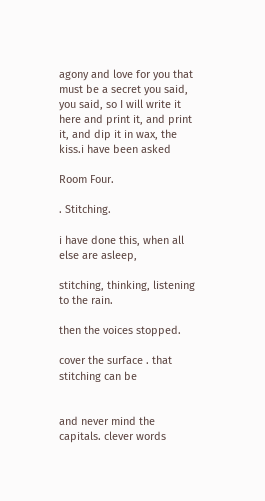agony and love for you that must be a secret you said, you said, so I will write it here and print it, and print it, and dip it in wax, the kiss.i have been asked

Room Four.

. Stitching.

i have done this, when all else are asleep,

stitching, thinking, listening to the rain.

then the voices stopped.

cover the surface . that stitching can be


and never mind the capitals. clever words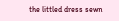the littled dress sewn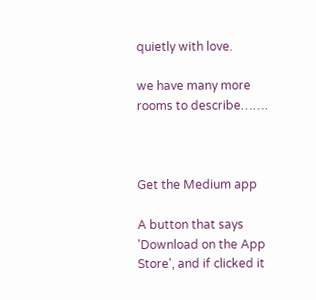quietly with love.

we have many more rooms to describe…….



Get the Medium app

A button that says 'Download on the App Store', and if clicked it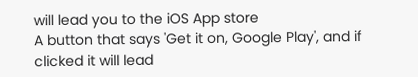will lead you to the iOS App store
A button that says 'Get it on, Google Play', and if clicked it will lead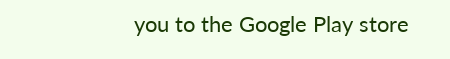you to the Google Play store